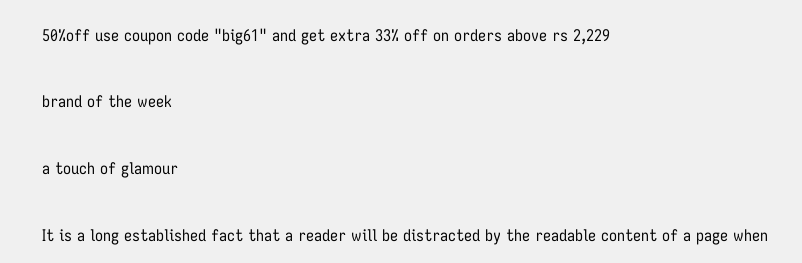50%off use coupon code "big61" and get extra 33% off on orders above rs 2,229

brand of the week

a touch of glamour

It is a long established fact that a reader will be distracted by the readable content of a page when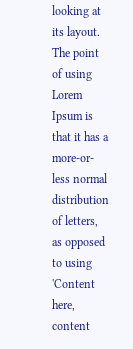looking at its layout. The point of using Lorem Ipsum is that it has a more-or-less normal distribution of letters, as opposed to using 'Content here, content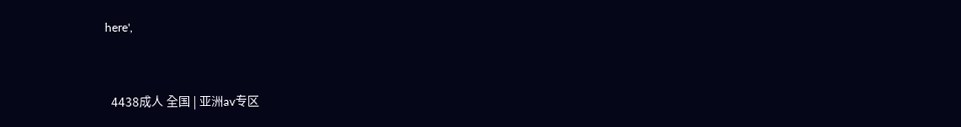here',


  4438成人 全国 | 亚洲av专区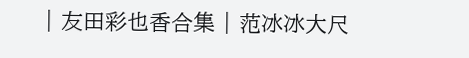| 友田彩也香合集 | 范冰冰大尺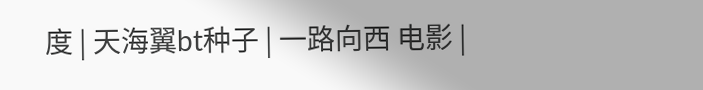度 | 天海翼bt种子 | 一路向西 电影 |